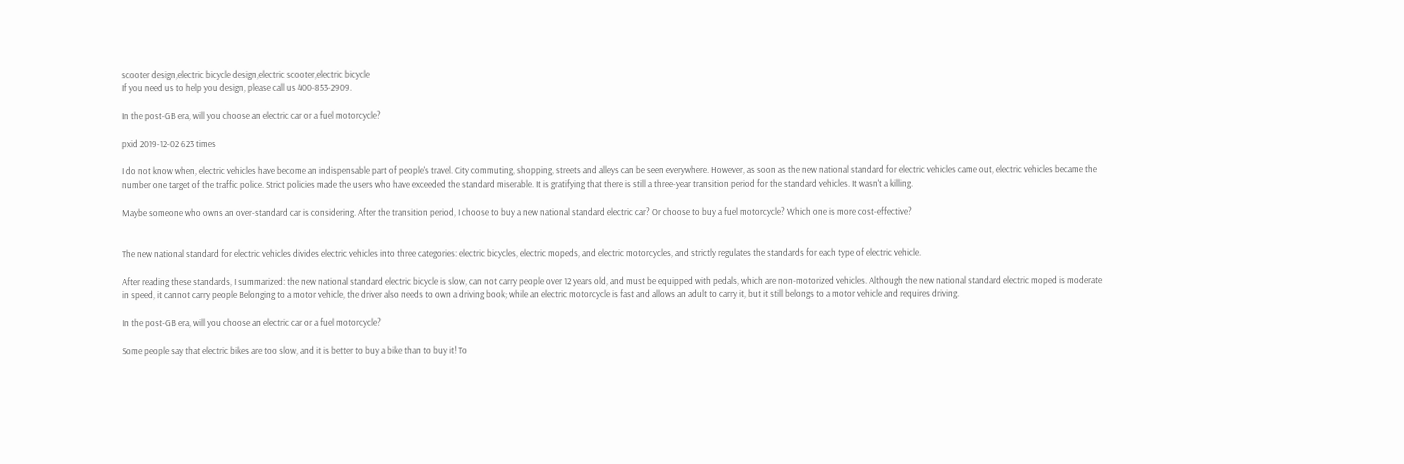scooter design,electric bicycle design,electric scooter,electric bicycle
If you need us to help you design, please call us 400-853-2909.

In the post-GB era, will you choose an electric car or a fuel motorcycle?

pxid 2019-12-02 623 times

I do not know when, electric vehicles have become an indispensable part of people's travel. City commuting, shopping, streets and alleys can be seen everywhere. However, as soon as the new national standard for electric vehicles came out, electric vehicles became the number one target of the traffic police. Strict policies made the users who have exceeded the standard miserable. It is gratifying that there is still a three-year transition period for the standard vehicles. It wasn't a killing.

Maybe someone who owns an over-standard car is considering. After the transition period, I choose to buy a new national standard electric car? Or choose to buy a fuel motorcycle? Which one is more cost-effective?


The new national standard for electric vehicles divides electric vehicles into three categories: electric bicycles, electric mopeds, and electric motorcycles, and strictly regulates the standards for each type of electric vehicle.

After reading these standards, I summarized: the new national standard electric bicycle is slow, can not carry people over 12 years old, and must be equipped with pedals, which are non-motorized vehicles. Although the new national standard electric moped is moderate in speed, it cannot carry people Belonging to a motor vehicle, the driver also needs to own a driving book; while an electric motorcycle is fast and allows an adult to carry it, but it still belongs to a motor vehicle and requires driving.

In the post-GB era, will you choose an electric car or a fuel motorcycle?

Some people say that electric bikes are too slow, and it is better to buy a bike than to buy it! To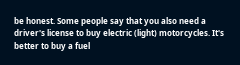be honest. Some people say that you also need a driver's license to buy electric (light) motorcycles. It's better to buy a fuel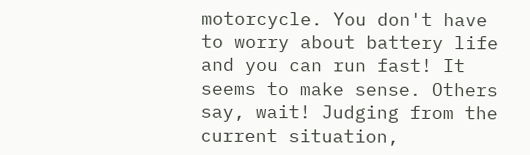motorcycle. You don't have to worry about battery life and you can run fast! It seems to make sense. Others say, wait! Judging from the current situation,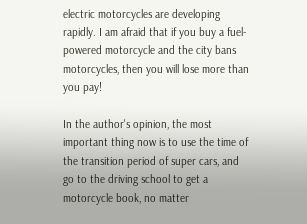electric motorcycles are developing rapidly. I am afraid that if you buy a fuel-powered motorcycle and the city bans motorcycles, then you will lose more than you pay!

In the author's opinion, the most important thing now is to use the time of the transition period of super cars, and go to the driving school to get a motorcycle book, no matter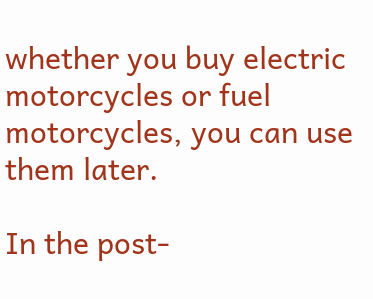whether you buy electric motorcycles or fuel motorcycles, you can use them later.

In the post-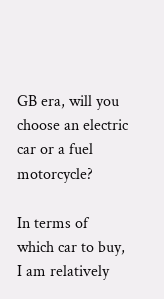GB era, will you choose an electric car or a fuel motorcycle?

In terms of which car to buy, I am relatively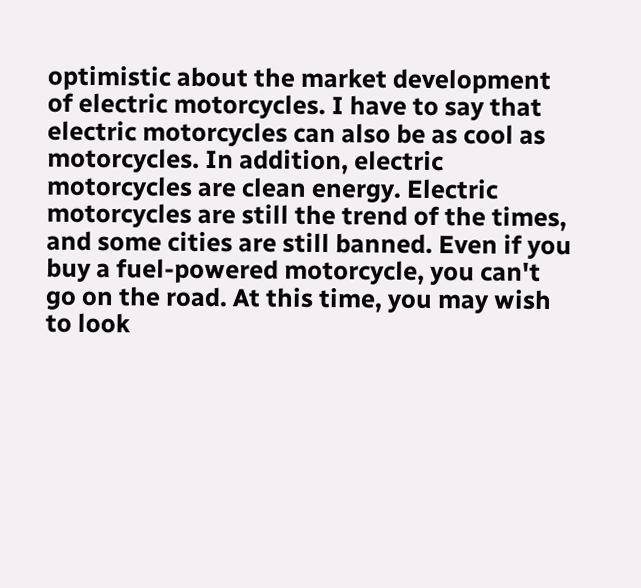optimistic about the market development of electric motorcycles. I have to say that electric motorcycles can also be as cool as motorcycles. In addition, electric motorcycles are clean energy. Electric motorcycles are still the trend of the times, and some cities are still banned. Even if you buy a fuel-powered motorcycle, you can't go on the road. At this time, you may wish to look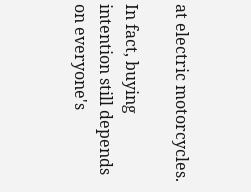at electric motorcycles.

In fact, buying intention still depends on everyone's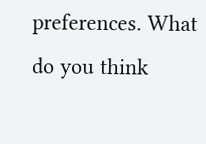preferences. What do you think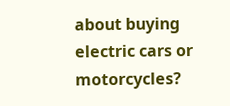about buying electric cars or motorcycles?